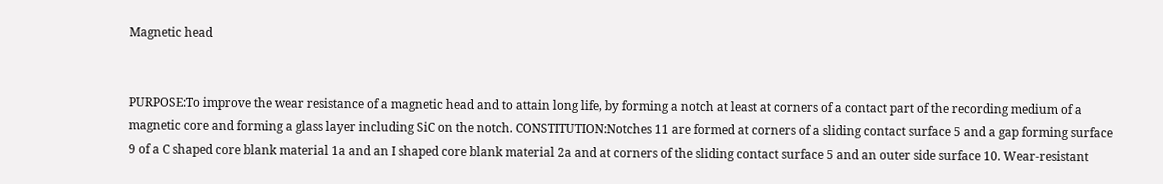Magnetic head


PURPOSE:To improve the wear resistance of a magnetic head and to attain long life, by forming a notch at least at corners of a contact part of the recording medium of a magnetic core and forming a glass layer including SiC on the notch. CONSTITUTION:Notches 11 are formed at corners of a sliding contact surface 5 and a gap forming surface 9 of a C shaped core blank material 1a and an I shaped core blank material 2a and at corners of the sliding contact surface 5 and an outer side surface 10. Wear-resistant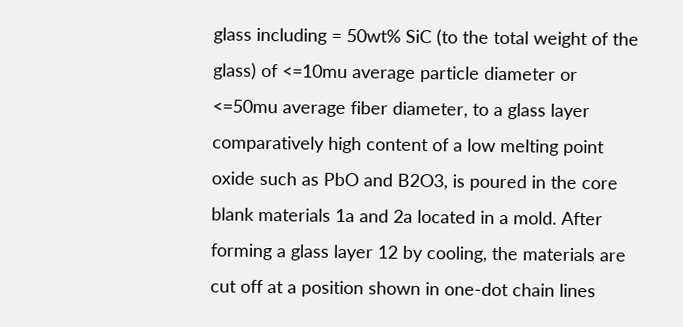glass including = 50wt% SiC (to the total weight of the glass) of <=10mu average particle diameter or <=50mu average fiber diameter, to a glass layer comparatively high content of a low melting point oxide such as PbO and B2O3, is poured in the core blank materials 1a and 2a located in a mold. After forming a glass layer 12 by cooling, the materials are cut off at a position shown in one-dot chain lines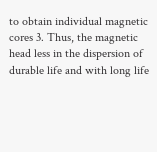to obtain individual magnetic cores 3. Thus, the magnetic head less in the dispersion of durable life and with long life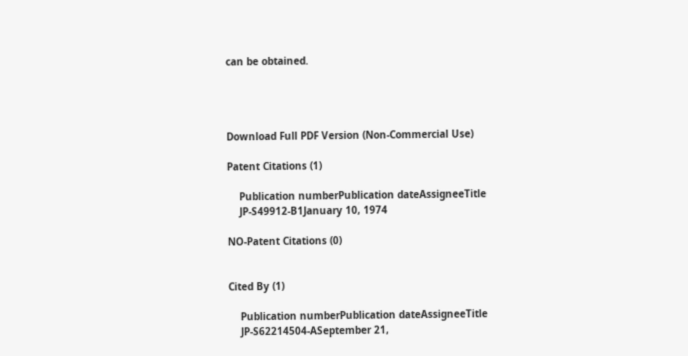can be obtained.




Download Full PDF Version (Non-Commercial Use)

Patent Citations (1)

    Publication numberPublication dateAssigneeTitle
    JP-S49912-B1January 10, 1974

NO-Patent Citations (0)


Cited By (1)

    Publication numberPublication dateAssigneeTitle
    JP-S62214504-ASeptember 21,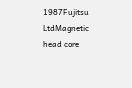1987Fujitsu LtdMagnetic head core